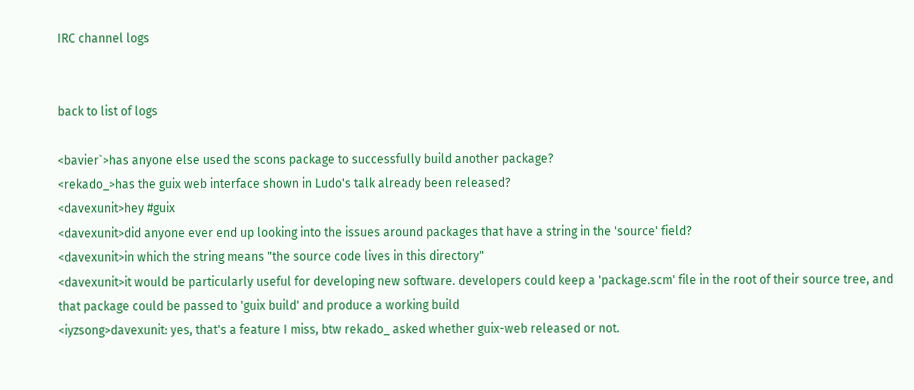IRC channel logs


back to list of logs

<bavier`>has anyone else used the scons package to successfully build another package?
<rekado_>has the guix web interface shown in Ludo's talk already been released?
<davexunit>hey #guix
<davexunit>did anyone ever end up looking into the issues around packages that have a string in the 'source' field?
<davexunit>in which the string means "the source code lives in this directory"
<davexunit>it would be particularly useful for developing new software. developers could keep a 'package.scm' file in the root of their source tree, and that package could be passed to 'guix build' and produce a working build
<iyzsong>davexunit: yes, that's a feature I miss, btw rekado_ asked whether guix-web released or not.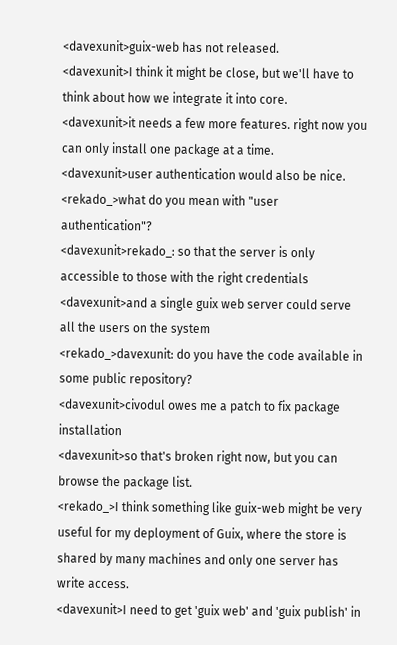<davexunit>guix-web has not released.
<davexunit>I think it might be close, but we'll have to think about how we integrate it into core.
<davexunit>it needs a few more features. right now you can only install one package at a time.
<davexunit>user authentication would also be nice.
<rekado_>what do you mean with "user authentication"?
<davexunit>rekado_: so that the server is only accessible to those with the right credentials
<davexunit>and a single guix web server could serve all the users on the system
<rekado_>davexunit: do you have the code available in some public repository?
<davexunit>civodul owes me a patch to fix package installation
<davexunit>so that's broken right now, but you can browse the package list.
<rekado_>I think something like guix-web might be very useful for my deployment of Guix, where the store is shared by many machines and only one server has write access.
<davexunit>I need to get 'guix web' and 'guix publish' in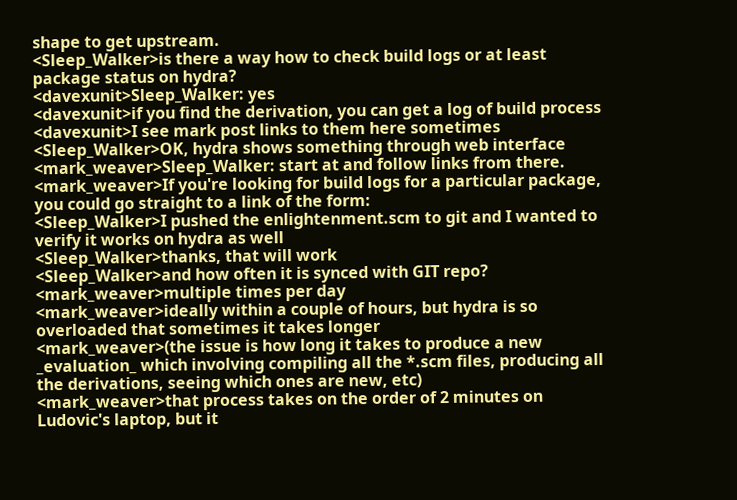shape to get upstream.
<Sleep_Walker>is there a way how to check build logs or at least package status on hydra?
<davexunit>Sleep_Walker: yes
<davexunit>if you find the derivation, you can get a log of build process
<davexunit>I see mark post links to them here sometimes
<Sleep_Walker>OK, hydra shows something through web interface
<mark_weaver>Sleep_Walker: start at and follow links from there.
<mark_weaver>If you're looking for build logs for a particular package, you could go straight to a link of the form:
<Sleep_Walker>I pushed the enlightenment.scm to git and I wanted to verify it works on hydra as well
<Sleep_Walker>thanks, that will work
<Sleep_Walker>and how often it is synced with GIT repo?
<mark_weaver>multiple times per day
<mark_weaver>ideally within a couple of hours, but hydra is so overloaded that sometimes it takes longer
<mark_weaver>(the issue is how long it takes to produce a new _evaluation_ which involving compiling all the *.scm files, producing all the derivations, seeing which ones are new, etc)
<mark_weaver>that process takes on the order of 2 minutes on Ludovic's laptop, but it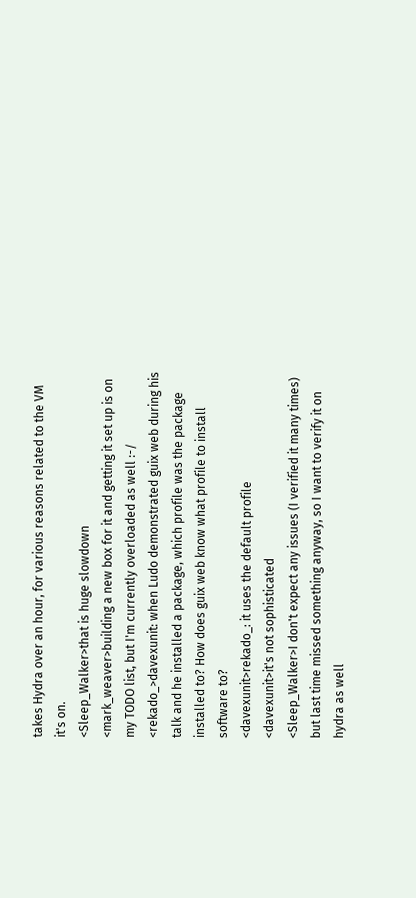takes Hydra over an hour, for various reasons related to the VM it's on.
<Sleep_Walker>that is huge slowdown
<mark_weaver>building a new box for it and getting it set up is on my TODO list, but I'm currently overloaded as well :-/
<rekado_>davexunit: when Ludo demonstrated guix web during his talk and he installed a package, which profile was the package installed to? How does guix web know what profile to install software to?
<davexunit>rekado_: it uses the default profile
<davexunit>it's not sophisticated
<Sleep_Walker>I don't expect any issues (I verified it many times) but last time missed something anyway, so I want to verify it on hydra as well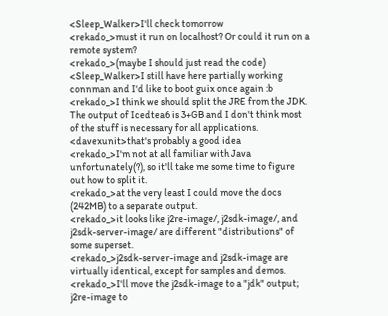<Sleep_Walker>I'll check tomorrow
<rekado_>must it run on localhost? Or could it run on a remote system?
<rekado_>(maybe I should just read the code)
<Sleep_Walker>I still have here partially working connman and I'd like to boot guix once again :b
<rekado_>I think we should split the JRE from the JDK. The output of Icedtea6 is 3+GB and I don't think most of the stuff is necessary for all applications.
<davexunit>that's probably a good idea
<rekado_>I'm not at all familiar with Java unfortunately(?), so it'll take me some time to figure out how to split it.
<rekado_>at the very least I could move the docs (242MB) to a separate output.
<rekado_>it looks like j2re-image/, j2sdk-image/, and j2sdk-server-image/ are different "distributions" of some superset.
<rekado_>j2sdk-server-image and j2sdk-image are virtually identical, except for samples and demos.
<rekado_>I'll move the j2sdk-image to a "jdk" output; j2re-image to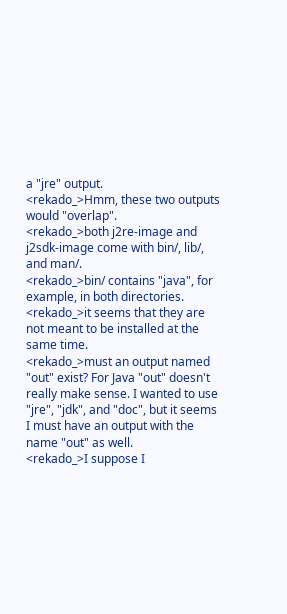a "jre" output.
<rekado_>Hmm, these two outputs would "overlap".
<rekado_>both j2re-image and j2sdk-image come with bin/, lib/, and man/.
<rekado_>bin/ contains "java", for example, in both directories.
<rekado_>it seems that they are not meant to be installed at the same time.
<rekado_>must an output named "out" exist? For Java "out" doesn't really make sense. I wanted to use "jre", "jdk", and "doc", but it seems I must have an output with the name "out" as well.
<rekado_>I suppose I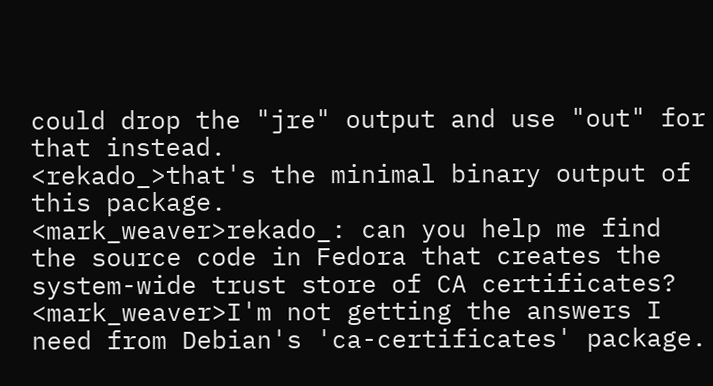could drop the "jre" output and use "out" for that instead.
<rekado_>that's the minimal binary output of this package.
<mark_weaver>rekado_: can you help me find the source code in Fedora that creates the system-wide trust store of CA certificates?
<mark_weaver>I'm not getting the answers I need from Debian's 'ca-certificates' package.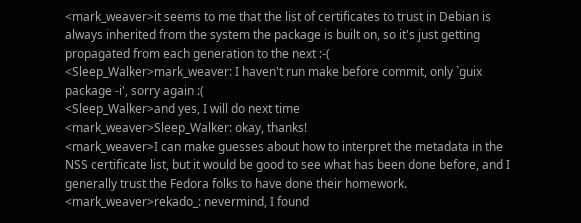<mark_weaver>it seems to me that the list of certificates to trust in Debian is always inherited from the system the package is built on, so it's just getting propagated from each generation to the next :-(
<Sleep_Walker>mark_weaver: I haven't run make before commit, only `guix package -i', sorry again :(
<Sleep_Walker>and yes, I will do next time
<mark_weaver>Sleep_Walker: okay, thanks!
<mark_weaver>I can make guesses about how to interpret the metadata in the NSS certificate list, but it would be good to see what has been done before, and I generally trust the Fedora folks to have done their homework.
<mark_weaver>rekado_: nevermind, I found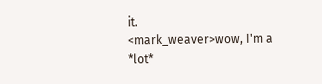it.
<mark_weaver>wow, I'm a *lot*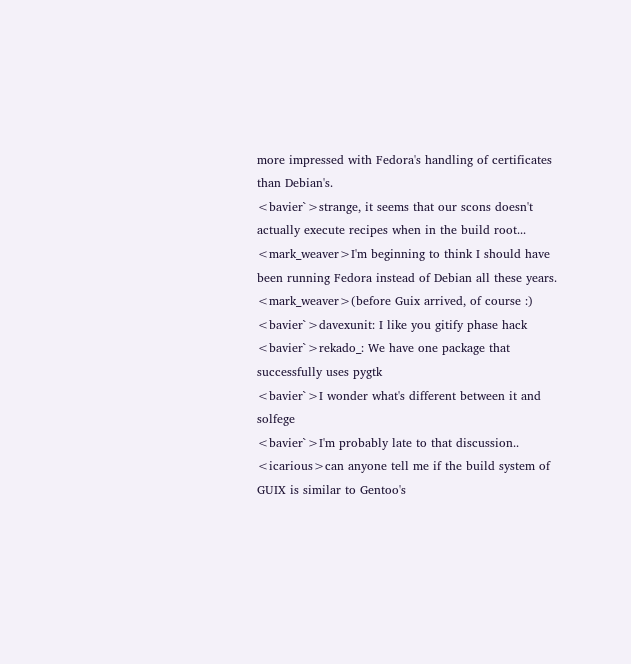more impressed with Fedora's handling of certificates than Debian's.
<bavier`>strange, it seems that our scons doesn't actually execute recipes when in the build root...
<mark_weaver>I'm beginning to think I should have been running Fedora instead of Debian all these years.
<mark_weaver>(before Guix arrived, of course :)
<bavier`>davexunit: I like you gitify phase hack
<bavier`>rekado_: We have one package that successfully uses pygtk
<bavier`>I wonder what's different between it and solfege
<bavier`>I'm probably late to that discussion..
<icarious>can anyone tell me if the build system of GUIX is similar to Gentoo's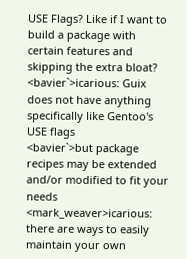USE Flags? Like if I want to build a package with certain features and skipping the extra bloat?
<bavier`>icarious: Guix does not have anything specifically like Gentoo's USE flags
<bavier`>but package recipes may be extended and/or modified to fit your needs
<mark_weaver>icarious: there are ways to easily maintain your own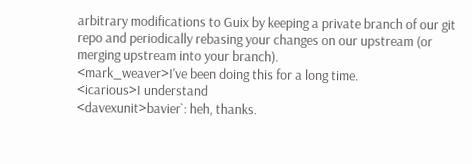arbitrary modifications to Guix by keeping a private branch of our git repo and periodically rebasing your changes on our upstream (or merging upstream into your branch).
<mark_weaver>I've been doing this for a long time.
<icarious>I understand
<davexunit>bavier`: heh, thanks.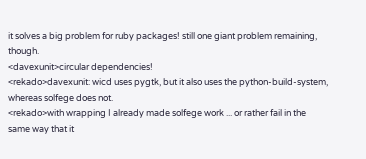it solves a big problem for ruby packages! still one giant problem remaining, though.
<davexunit>circular dependencies!
<rekado>davexunit: wicd uses pygtk, but it also uses the python-build-system, whereas solfege does not.
<rekado>with wrapping I already made solfege work ... or rather fail in the same way that it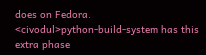does on Fedora.
<civodul>python-build-system has this extra phase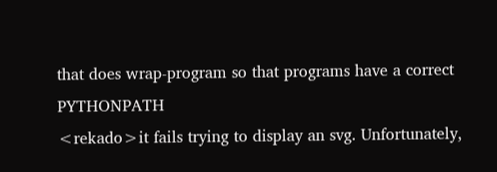that does wrap-program so that programs have a correct PYTHONPATH
<rekado>it fails trying to display an svg. Unfortunately,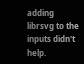adding librsvg to the inputs didn't help.